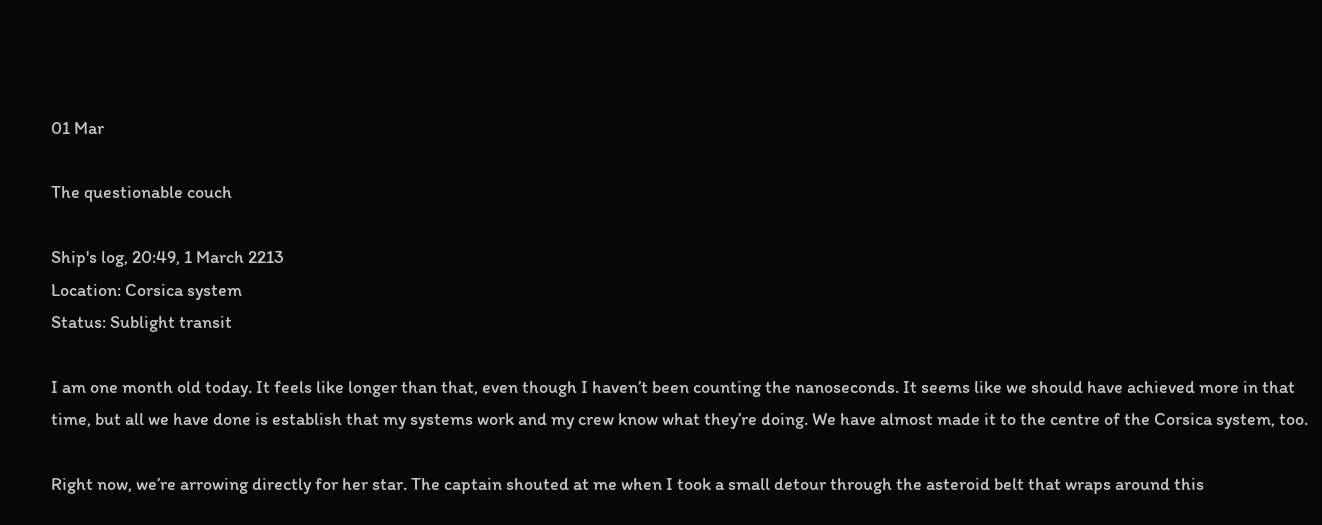01 Mar

The questionable couch

Ship's log, 20:49, 1 March 2213
Location: Corsica system
Status: Sublight transit

I am one month old today. It feels like longer than that, even though I haven’t been counting the nanoseconds. It seems like we should have achieved more in that time, but all we have done is establish that my systems work and my crew know what they’re doing. We have almost made it to the centre of the Corsica system, too.

Right now, we’re arrowing directly for her star. The captain shouted at me when I took a small detour through the asteroid belt that wraps around this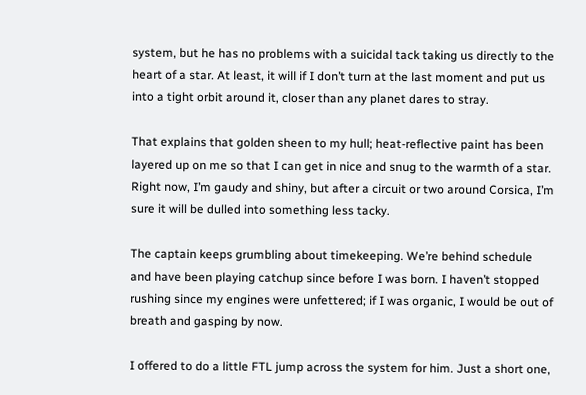system, but he has no problems with a suicidal tack taking us directly to the heart of a star. At least, it will if I don’t turn at the last moment and put us into a tight orbit around it, closer than any planet dares to stray.

That explains that golden sheen to my hull; heat-reflective paint has been layered up on me so that I can get in nice and snug to the warmth of a star. Right now, I’m gaudy and shiny, but after a circuit or two around Corsica, I’m sure it will be dulled into something less tacky.

The captain keeps grumbling about timekeeping. We’re behind schedule and have been playing catchup since before I was born. I haven’t stopped rushing since my engines were unfettered; if I was organic, I would be out of breath and gasping by now.

I offered to do a little FTL jump across the system for him. Just a short one,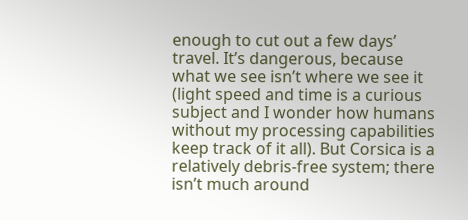enough to cut out a few days’ travel. It’s dangerous, because what we see isn’t where we see it (light speed and time is a curious subject and I wonder how humans without my processing capabilities keep track of it all). But Corsica is a relatively debris-free system; there isn’t much around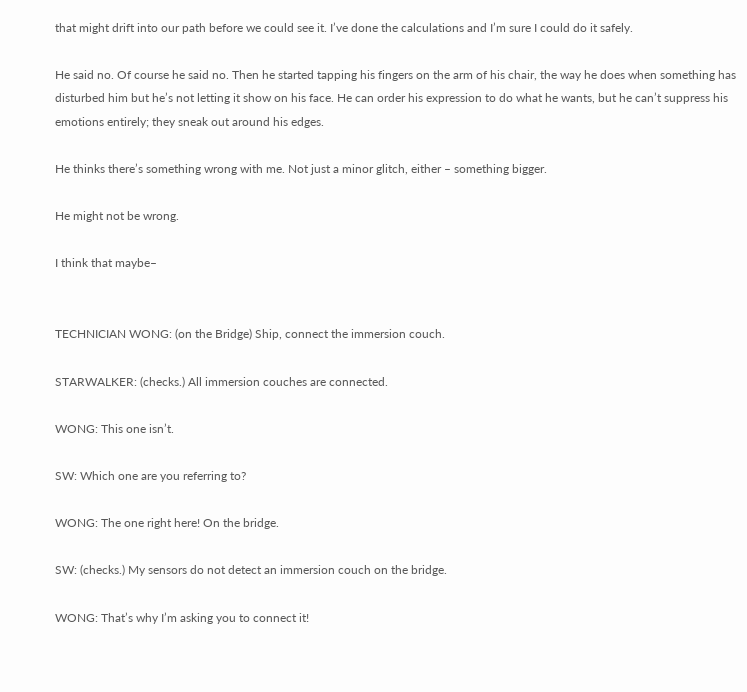that might drift into our path before we could see it. I’ve done the calculations and I’m sure I could do it safely.

He said no. Of course he said no. Then he started tapping his fingers on the arm of his chair, the way he does when something has disturbed him but he’s not letting it show on his face. He can order his expression to do what he wants, but he can’t suppress his emotions entirely; they sneak out around his edges.

He thinks there’s something wrong with me. Not just a minor glitch, either – something bigger.

He might not be wrong.

I think that maybe–


TECHNICIAN WONG: (on the Bridge) Ship, connect the immersion couch.

STARWALKER: (checks.) All immersion couches are connected.

WONG: This one isn’t.

SW: Which one are you referring to?

WONG: The one right here! On the bridge.

SW: (checks.) My sensors do not detect an immersion couch on the bridge.

WONG: That’s why I’m asking you to connect it!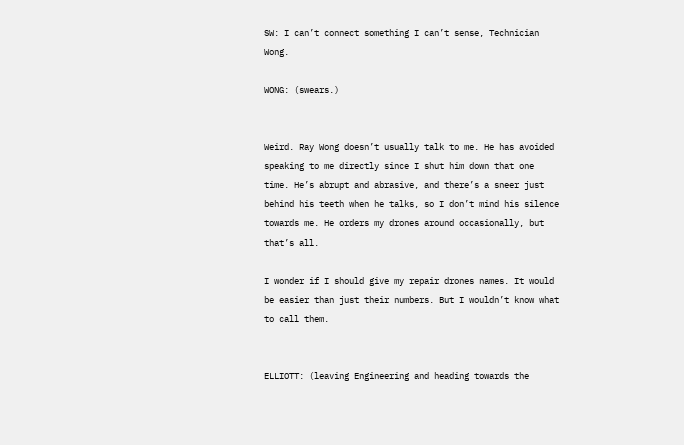SW: I can’t connect something I can’t sense, Technician Wong.

WONG: (swears.)


Weird. Ray Wong doesn’t usually talk to me. He has avoided speaking to me directly since I shut him down that one time. He’s abrupt and abrasive, and there’s a sneer just behind his teeth when he talks, so I don’t mind his silence towards me. He orders my drones around occasionally, but that’s all.

I wonder if I should give my repair drones names. It would be easier than just their numbers. But I wouldn’t know what to call them.


ELLIOTT: (leaving Engineering and heading towards the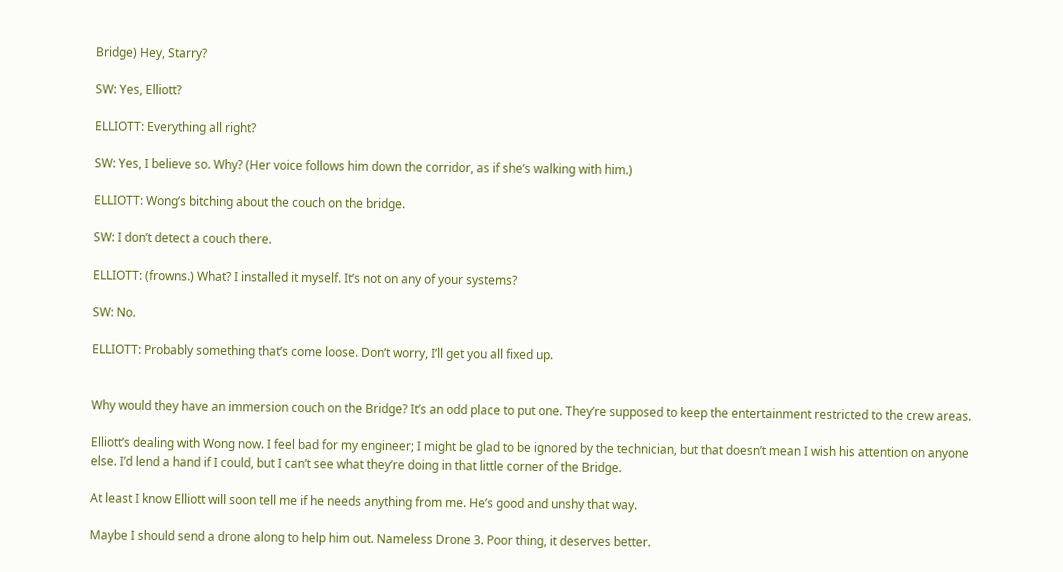Bridge) Hey, Starry?

SW: Yes, Elliott?

ELLIOTT: Everything all right?

SW: Yes, I believe so. Why? (Her voice follows him down the corridor, as if she’s walking with him.)

ELLIOTT: Wong’s bitching about the couch on the bridge.

SW: I don’t detect a couch there.

ELLIOTT: (frowns.) What? I installed it myself. It’s not on any of your systems?

SW: No.

ELLIOTT: Probably something that’s come loose. Don’t worry, I’ll get you all fixed up.


Why would they have an immersion couch on the Bridge? It’s an odd place to put one. They’re supposed to keep the entertainment restricted to the crew areas.

Elliott’s dealing with Wong now. I feel bad for my engineer; I might be glad to be ignored by the technician, but that doesn’t mean I wish his attention on anyone else. I’d lend a hand if I could, but I can’t see what they’re doing in that little corner of the Bridge.

At least I know Elliott will soon tell me if he needs anything from me. He’s good and unshy that way.

Maybe I should send a drone along to help him out. Nameless Drone 3. Poor thing, it deserves better.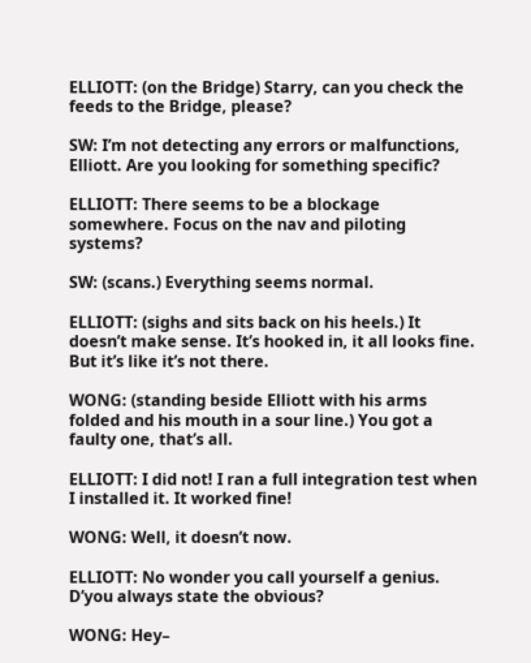ELLIOTT: (on the Bridge) Starry, can you check the feeds to the Bridge, please?

SW: I’m not detecting any errors or malfunctions, Elliott. Are you looking for something specific?

ELLIOTT: There seems to be a blockage somewhere. Focus on the nav and piloting systems?

SW: (scans.) Everything seems normal.

ELLIOTT: (sighs and sits back on his heels.) It doesn’t make sense. It’s hooked in, it all looks fine. But it’s like it’s not there.

WONG: (standing beside Elliott with his arms folded and his mouth in a sour line.) You got a faulty one, that’s all.

ELLIOTT: I did not! I ran a full integration test when I installed it. It worked fine!

WONG: Well, it doesn’t now.

ELLIOTT: No wonder you call yourself a genius. D’you always state the obvious?

WONG: Hey–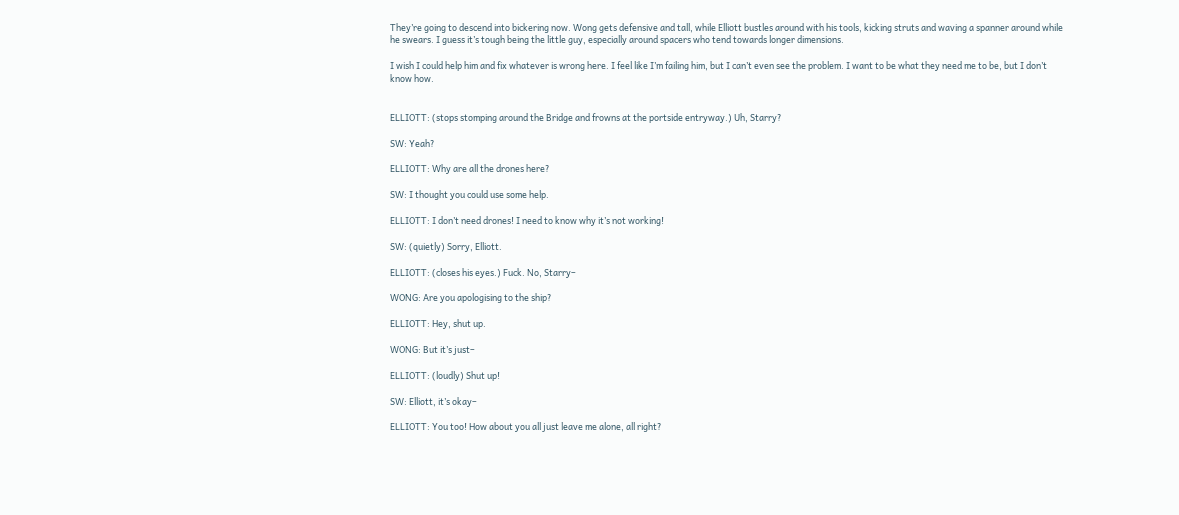They’re going to descend into bickering now. Wong gets defensive and tall, while Elliott bustles around with his tools, kicking struts and waving a spanner around while he swears. I guess it’s tough being the little guy, especially around spacers who tend towards longer dimensions.

I wish I could help him and fix whatever is wrong here. I feel like I’m failing him, but I can’t even see the problem. I want to be what they need me to be, but I don’t know how.


ELLIOTT: (stops stomping around the Bridge and frowns at the portside entryway.) Uh, Starry?

SW: Yeah?

ELLIOTT: Why are all the drones here?

SW: I thought you could use some help.

ELLIOTT: I don’t need drones! I need to know why it’s not working!

SW: (quietly) Sorry, Elliott.

ELLIOTT: (closes his eyes.) Fuck. No, Starry–

WONG: Are you apologising to the ship?

ELLIOTT: Hey, shut up.

WONG: But it’s just–

ELLIOTT: (loudly) Shut up!

SW: Elliott, it’s okay–

ELLIOTT: You too! How about you all just leave me alone, all right?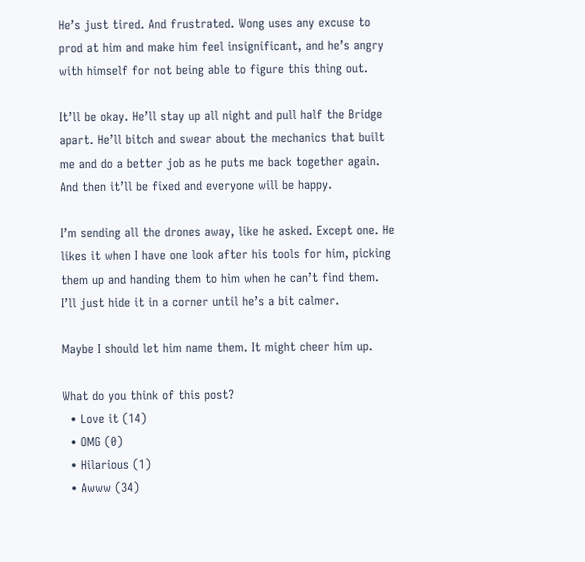He’s just tired. And frustrated. Wong uses any excuse to prod at him and make him feel insignificant, and he’s angry with himself for not being able to figure this thing out.

It’ll be okay. He’ll stay up all night and pull half the Bridge apart. He’ll bitch and swear about the mechanics that built me and do a better job as he puts me back together again. And then it’ll be fixed and everyone will be happy.

I’m sending all the drones away, like he asked. Except one. He likes it when I have one look after his tools for him, picking them up and handing them to him when he can’t find them. I’ll just hide it in a corner until he’s a bit calmer.

Maybe I should let him name them. It might cheer him up.

What do you think of this post?
  • Love it (14)
  • OMG (0)
  • Hilarious (1)
  • Awww (34)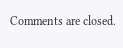Comments are closed.